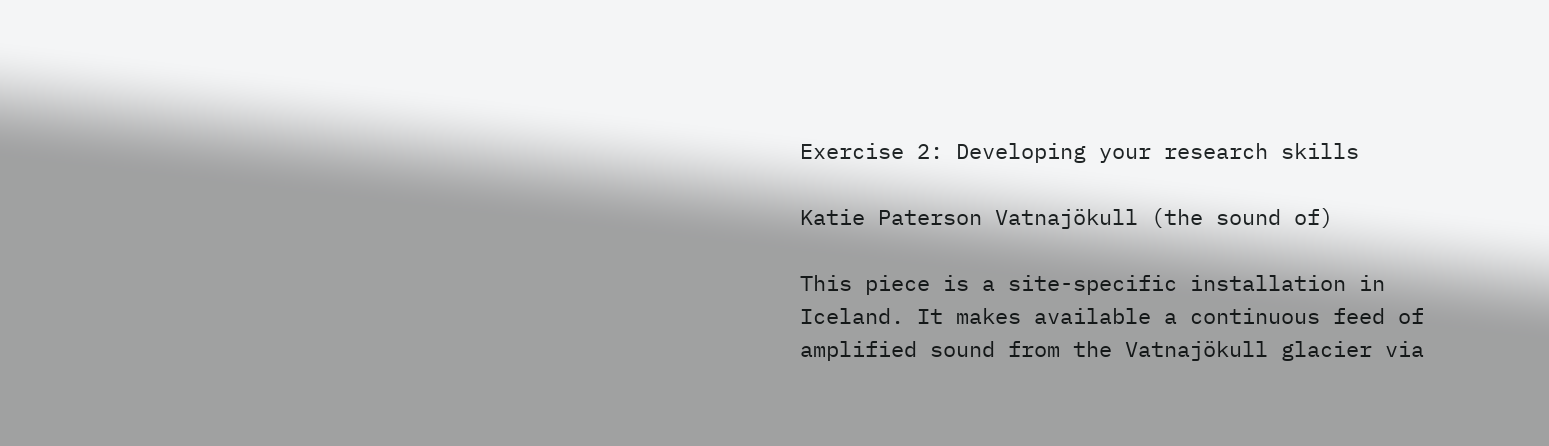Exercise 2: Developing your research skills

Katie Paterson Vatnajökull (the sound of)

This piece is a site-specific installation in Iceland. It makes available a continuous feed of amplified sound from the Vatnajökull glacier via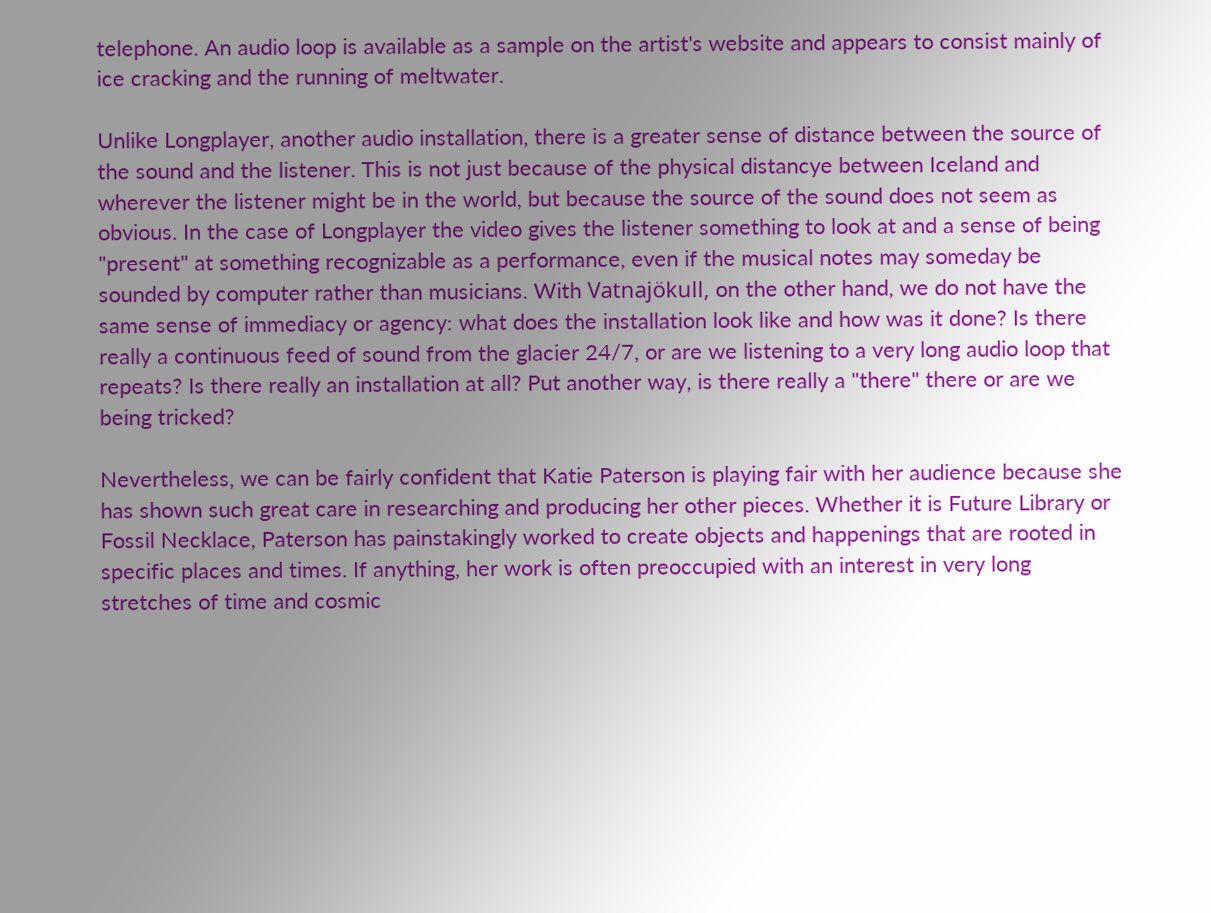telephone. An audio loop is available as a sample on the artist's website and appears to consist mainly of ice cracking and the running of meltwater.

Unlike Longplayer, another audio installation, there is a greater sense of distance between the source of the sound and the listener. This is not just because of the physical distancye between Iceland and wherever the listener might be in the world, but because the source of the sound does not seem as obvious. In the case of Longplayer the video gives the listener something to look at and a sense of being "present" at something recognizable as a performance, even if the musical notes may someday be sounded by computer rather than musicians. With Vatnajökull, on the other hand, we do not have the same sense of immediacy or agency: what does the installation look like and how was it done? Is there really a continuous feed of sound from the glacier 24/7, or are we listening to a very long audio loop that repeats? Is there really an installation at all? Put another way, is there really a "there" there or are we being tricked?

Nevertheless, we can be fairly confident that Katie Paterson is playing fair with her audience because she has shown such great care in researching and producing her other pieces. Whether it is Future Library or Fossil Necklace, Paterson has painstakingly worked to create objects and happenings that are rooted in specific places and times. If anything, her work is often preoccupied with an interest in very long stretches of time and cosmic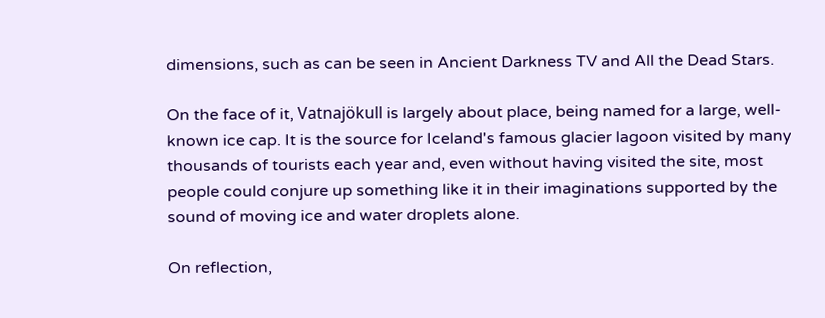dimensions, such as can be seen in Ancient Darkness TV and All the Dead Stars.

On the face of it, Vatnajökull is largely about place, being named for a large, well-known ice cap. It is the source for Iceland's famous glacier lagoon visited by many thousands of tourists each year and, even without having visited the site, most people could conjure up something like it in their imaginations supported by the sound of moving ice and water droplets alone.

On reflection,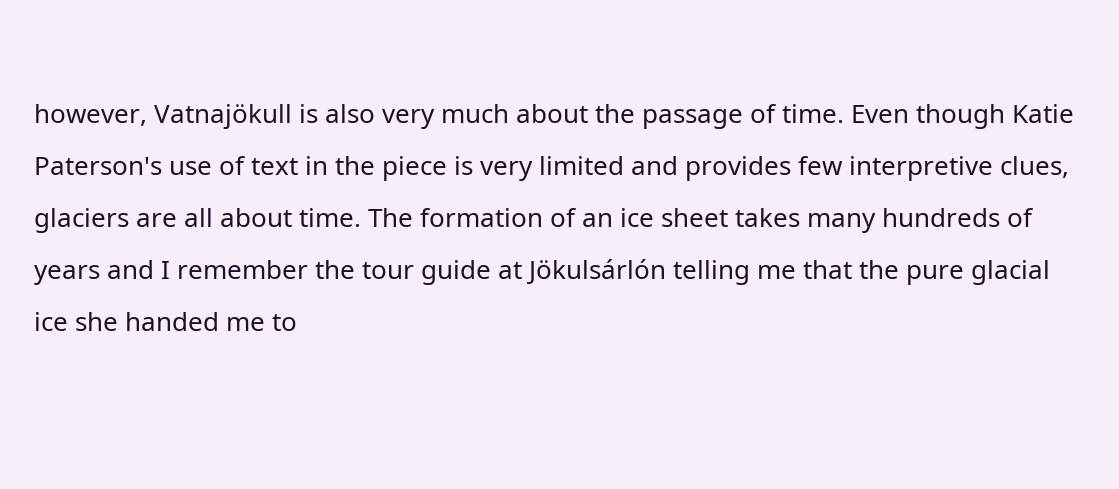however, Vatnajökull is also very much about the passage of time. Even though Katie Paterson's use of text in the piece is very limited and provides few interpretive clues, glaciers are all about time. The formation of an ice sheet takes many hundreds of years and I remember the tour guide at Jökulsárlón telling me that the pure glacial ice she handed me to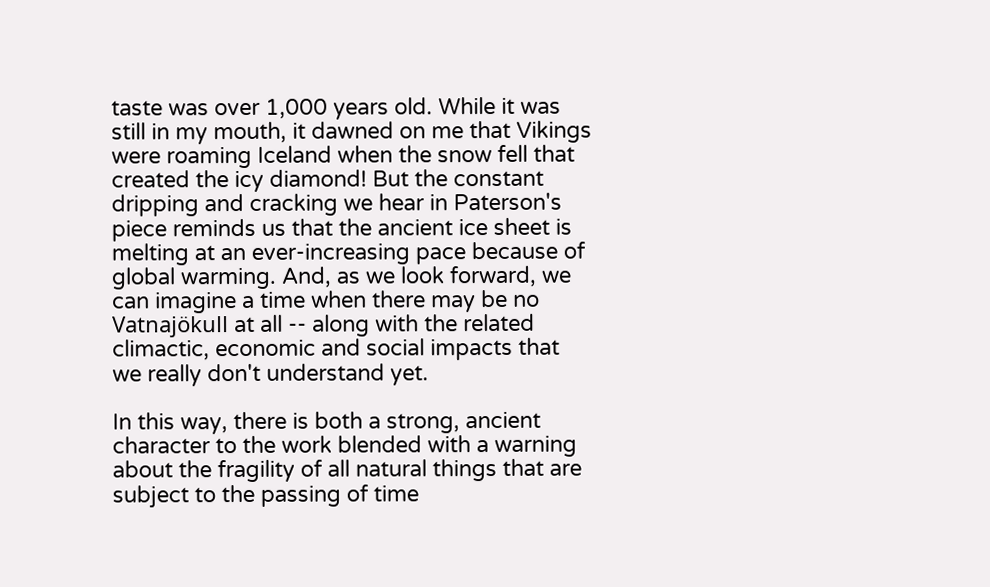taste was over 1,000 years old. While it was still in my mouth, it dawned on me that Vikings were roaming Iceland when the snow fell that created the icy diamond! But the constant dripping and cracking we hear in Paterson's piece reminds us that the ancient ice sheet is melting at an ever-increasing pace because of global warming. And, as we look forward, we can imagine a time when there may be no Vatnajökull at all -- along with the related climactic, economic and social impacts that we really don't understand yet.

In this way, there is both a strong, ancient character to the work blended with a warning about the fragility of all natural things that are subject to the passing of time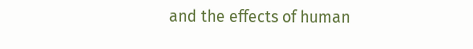and the effects of human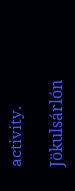activity.

Jökulsárlón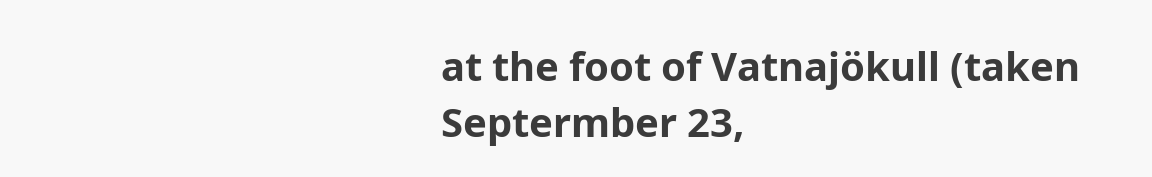at the foot of Vatnajökull (taken Septermber 23,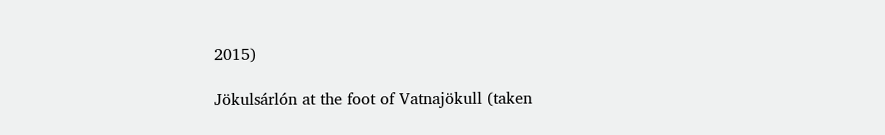2015)

Jökulsárlón at the foot of Vatnajökull (taken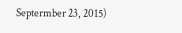Septermber 23, 2015)